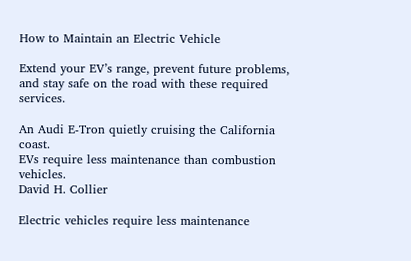How to Maintain an Electric Vehicle

Extend your EV’s range, prevent future problems, and stay safe on the road with these required services.

An Audi E-Tron quietly cruising the California coast.
EVs require less maintenance than combustion vehicles.
David H. Collier

Electric vehicles require less maintenance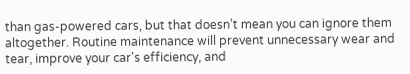than gas-powered cars, but that doesn’t mean you can ignore them altogether. Routine maintenance will prevent unnecessary wear and tear, improve your car's efficiency, and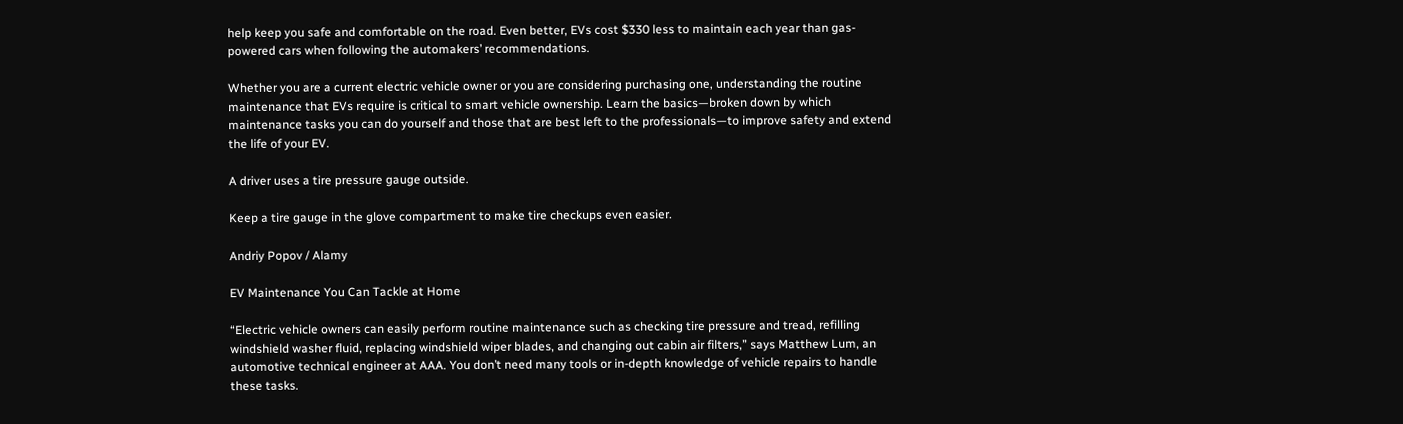help keep you safe and comfortable on the road. Even better, EVs cost $330 less to maintain each year than gas-powered cars when following the automakers’ recommendations.

Whether you are a current electric vehicle owner or you are considering purchasing one, understanding the routine maintenance that EVs require is critical to smart vehicle ownership. Learn the basics—broken down by which maintenance tasks you can do yourself and those that are best left to the professionals—to improve safety and extend the life of your EV.

A driver uses a tire pressure gauge outside.

Keep a tire gauge in the glove compartment to make tire checkups even easier.

Andriy Popov / Alamy

EV Maintenance You Can Tackle at Home

“Electric vehicle owners can easily perform routine maintenance such as checking tire pressure and tread, refilling windshield washer fluid, replacing windshield wiper blades, and changing out cabin air filters,” says Matthew Lum, an automotive technical engineer at AAA. You don’t need many tools or in-depth knowledge of vehicle repairs to handle these tasks.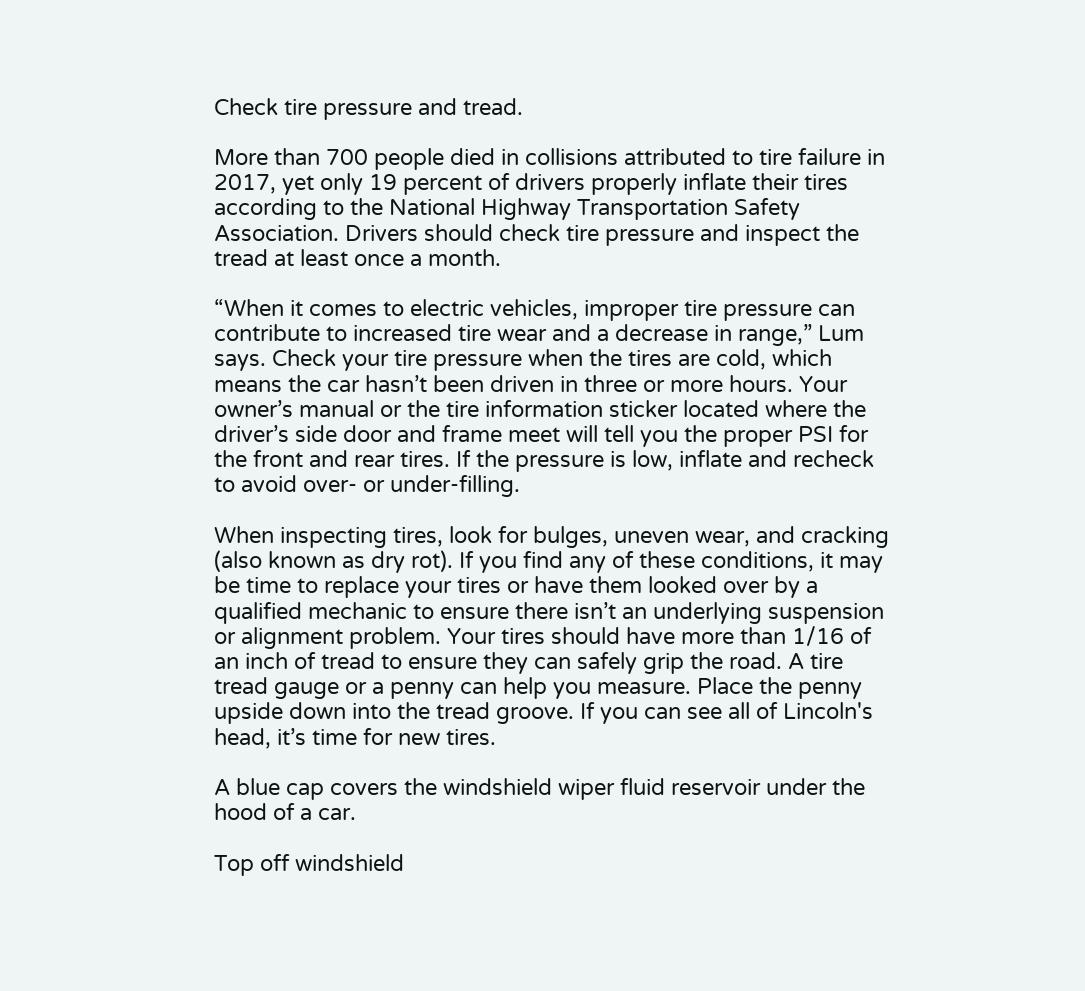Check tire pressure and tread.

More than 700 people died in collisions attributed to tire failure in 2017, yet only 19 percent of drivers properly inflate their tires according to the National Highway Transportation Safety Association. Drivers should check tire pressure and inspect the tread at least once a month.

“When it comes to electric vehicles, improper tire pressure can contribute to increased tire wear and a decrease in range,” Lum says. Check your tire pressure when the tires are cold, which means the car hasn’t been driven in three or more hours. Your owner’s manual or the tire information sticker located where the driver’s side door and frame meet will tell you the proper PSI for the front and rear tires. If the pressure is low, inflate and recheck to avoid over- or under-filling.

When inspecting tires, look for bulges, uneven wear, and cracking (also known as dry rot). If you find any of these conditions, it may be time to replace your tires or have them looked over by a qualified mechanic to ensure there isn’t an underlying suspension or alignment problem. Your tires should have more than 1/16 of an inch of tread to ensure they can safely grip the road. A tire tread gauge or a penny can help you measure. Place the penny upside down into the tread groove. If you can see all of Lincoln's head, it’s time for new tires.

A blue cap covers the windshield wiper fluid reservoir under the hood of a car.

Top off windshield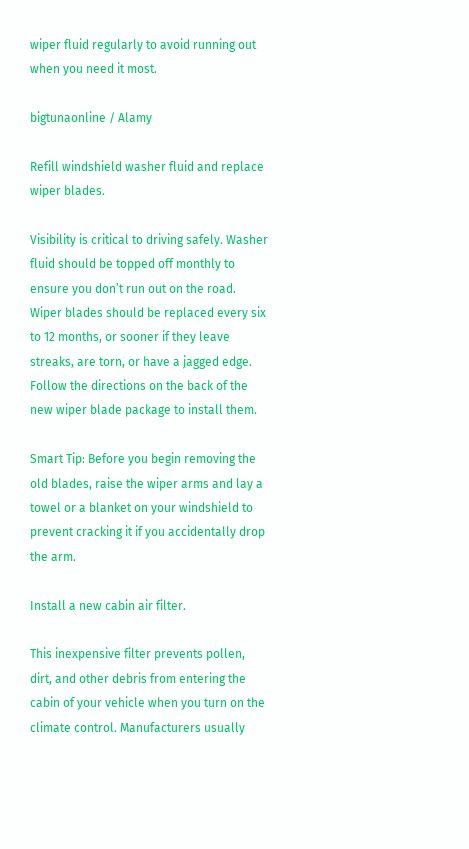wiper fluid regularly to avoid running out when you need it most.

bigtunaonline / Alamy

Refill windshield washer fluid and replace wiper blades.

Visibility is critical to driving safely. Washer fluid should be topped off monthly to ensure you don’t run out on the road. Wiper blades should be replaced every six to 12 months, or sooner if they leave streaks, are torn, or have a jagged edge. Follow the directions on the back of the new wiper blade package to install them.

Smart Tip: Before you begin removing the old blades, raise the wiper arms and lay a towel or a blanket on your windshield to prevent cracking it if you accidentally drop the arm.

Install a new cabin air filter.

This inexpensive filter prevents pollen, dirt, and other debris from entering the cabin of your vehicle when you turn on the climate control. Manufacturers usually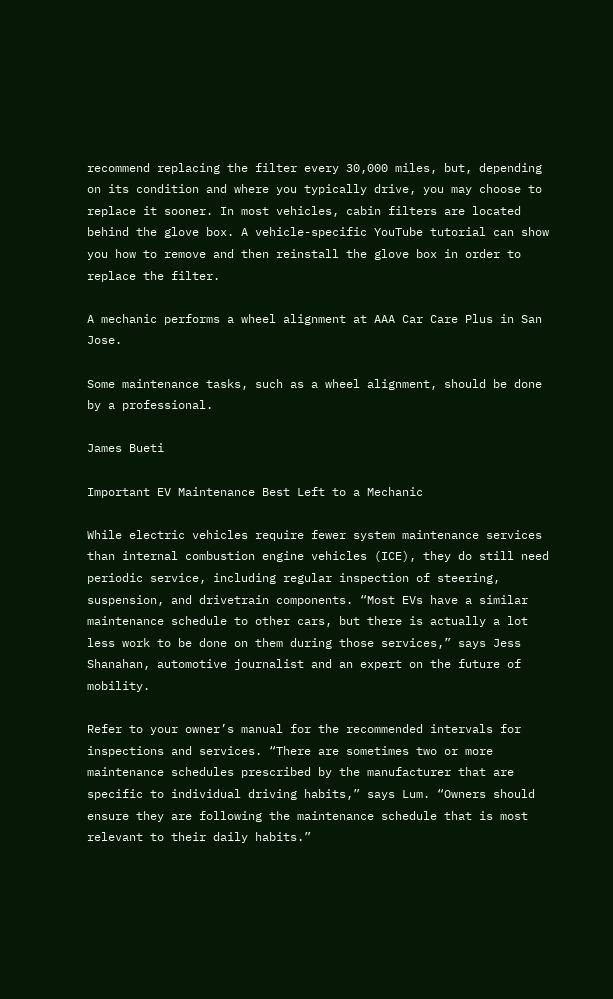recommend replacing the filter every 30,000 miles, but, depending on its condition and where you typically drive, you may choose to replace it sooner. In most vehicles, cabin filters are located behind the glove box. A vehicle-specific YouTube tutorial can show you how to remove and then reinstall the glove box in order to replace the filter.

A mechanic performs a wheel alignment at AAA Car Care Plus in San Jose.

Some maintenance tasks, such as a wheel alignment, should be done by a professional.

James Bueti

Important EV Maintenance Best Left to a Mechanic

While electric vehicles require fewer system maintenance services than internal combustion engine vehicles (ICE), they do still need periodic service, including regular inspection of steering, suspension, and drivetrain components. “Most EVs have a similar maintenance schedule to other cars, but there is actually a lot less work to be done on them during those services,” says Jess Shanahan, automotive journalist and an expert on the future of mobility.

Refer to your owner’s manual for the recommended intervals for inspections and services. “There are sometimes two or more maintenance schedules prescribed by the manufacturer that are specific to individual driving habits,” says Lum. “Owners should ensure they are following the maintenance schedule that is most relevant to their daily habits.”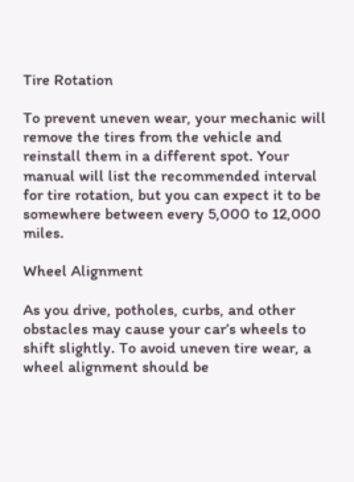Tire Rotation

To prevent uneven wear, your mechanic will remove the tires from the vehicle and reinstall them in a different spot. Your manual will list the recommended interval for tire rotation, but you can expect it to be somewhere between every 5,000 to 12,000 miles.

Wheel Alignment

As you drive, potholes, curbs, and other obstacles may cause your car’s wheels to shift slightly. To avoid uneven tire wear, a wheel alignment should be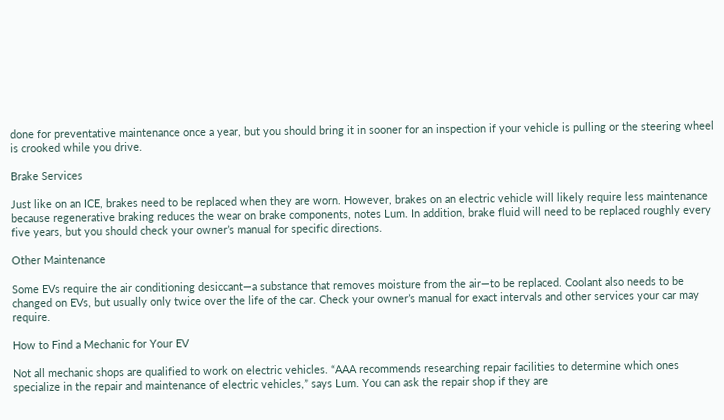done for preventative maintenance once a year, but you should bring it in sooner for an inspection if your vehicle is pulling or the steering wheel is crooked while you drive.

Brake Services

Just like on an ICE, brakes need to be replaced when they are worn. However, brakes on an electric vehicle will likely require less maintenance because regenerative braking reduces the wear on brake components, notes Lum. In addition, brake fluid will need to be replaced roughly every five years, but you should check your owner’s manual for specific directions.

Other Maintenance

Some EVs require the air conditioning desiccant—a substance that removes moisture from the air—to be replaced. Coolant also needs to be changed on EVs, but usually only twice over the life of the car. Check your owner’s manual for exact intervals and other services your car may require.

How to Find a Mechanic for Your EV

Not all mechanic shops are qualified to work on electric vehicles. “AAA recommends researching repair facilities to determine which ones specialize in the repair and maintenance of electric vehicles,” says Lum. You can ask the repair shop if they are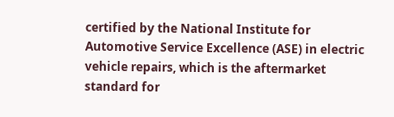certified by the National Institute for Automotive Service Excellence (ASE) in electric vehicle repairs, which is the aftermarket standard for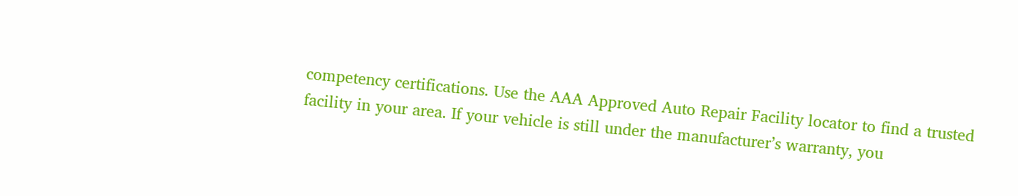competency certifications. Use the AAA Approved Auto Repair Facility locator to find a trusted facility in your area. If your vehicle is still under the manufacturer’s warranty, you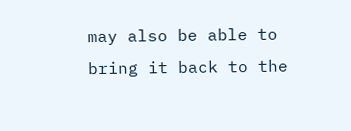may also be able to bring it back to the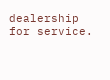dealership for service.